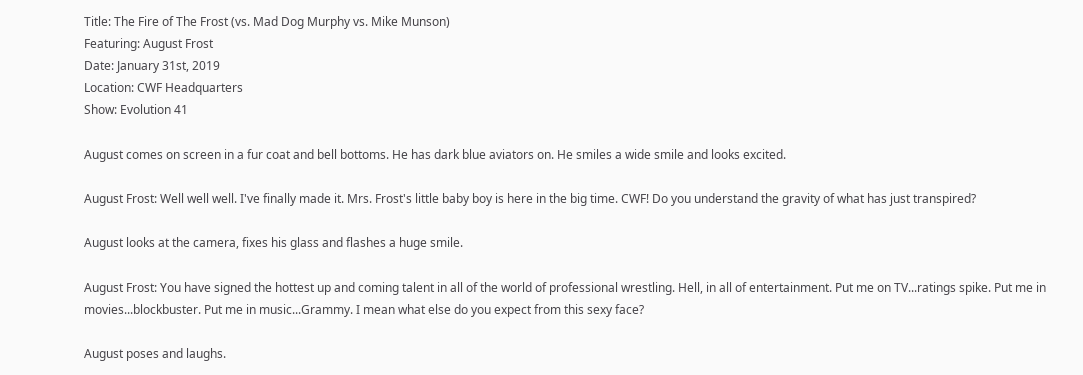Title: The Fire of The Frost (vs. Mad Dog Murphy vs. Mike Munson)
Featuring: August Frost
Date: January 31st, 2019
Location: CWF Headquarters
Show: Evolution 41

August comes on screen in a fur coat and bell bottoms. He has dark blue aviators on. He smiles a wide smile and looks excited.

August Frost: Well well well. I've finally made it. Mrs. Frost's little baby boy is here in the big time. CWF! Do you understand the gravity of what has just transpired?

August looks at the camera, fixes his glass and flashes a huge smile.

August Frost: You have signed the hottest up and coming talent in all of the world of professional wrestling. Hell, in all of entertainment. Put me on TV...ratings spike. Put me in movies...blockbuster. Put me in music...Grammy. I mean what else do you expect from this sexy face?

August poses and laughs.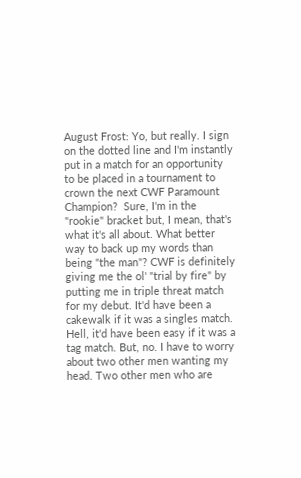August Frost: Yo, but really. I sign on the dotted line and I'm instantly put in a match for an opportunity to be placed in a tournament to crown the next CWF Paramount Champion?  Sure, I'm in the "rookie" bracket but, I mean, that's what it's all about. What better way to back up my words than being "the man"? CWF is definitely giving me the ol' "trial by fire" by putting me in triple threat match for my debut. It'd have been a cakewalk if it was a singles match. Hell, it'd have been easy if it was a tag match. But, no. I have to worry about two other men wanting my head. Two other men who are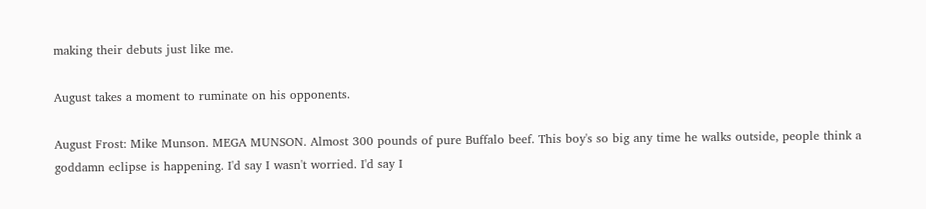making their debuts just like me.

August takes a moment to ruminate on his opponents.

August Frost: Mike Munson. MEGA MUNSON. Almost 300 pounds of pure Buffalo beef. This boy's so big any time he walks outside, people think a goddamn eclipse is happening. I'd say I wasn't worried. I'd say I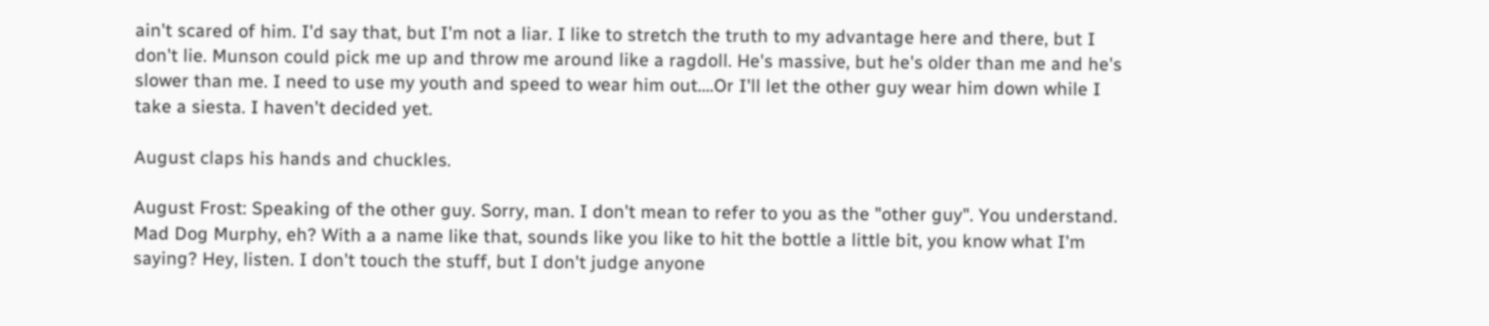ain't scared of him. I'd say that, but I'm not a liar. I like to stretch the truth to my advantage here and there, but I don't lie. Munson could pick me up and throw me around like a ragdoll. He's massive, but he's older than me and he's slower than me. I need to use my youth and speed to wear him out....Or I'll let the other guy wear him down while I take a siesta. I haven't decided yet.

August claps his hands and chuckles.

August Frost: Speaking of the other guy. Sorry, man. I don't mean to refer to you as the "other guy". You understand. Mad Dog Murphy, eh? With a a name like that, sounds like you like to hit the bottle a little bit, you know what I'm saying? Hey, listen. I don't touch the stuff, but I don't judge anyone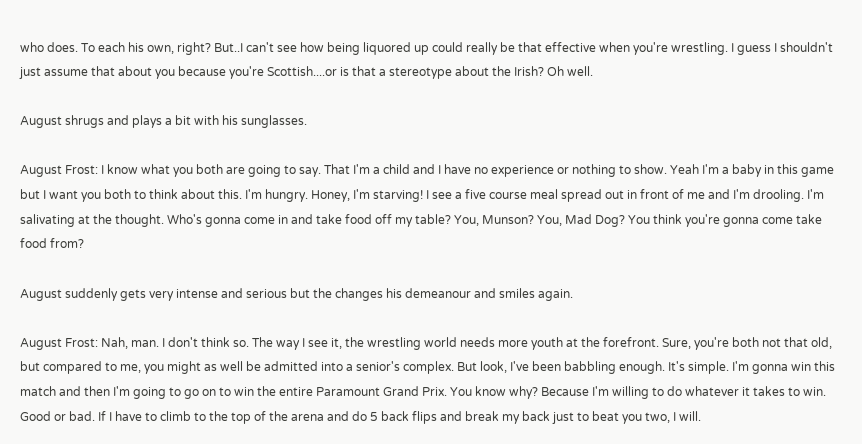who does. To each his own, right? But..I can't see how being liquored up could really be that effective when you're wrestling. I guess I shouldn't just assume that about you because you're Scottish....or is that a stereotype about the Irish? Oh well.

August shrugs and plays a bit with his sunglasses.

August Frost: I know what you both are going to say. That I'm a child and I have no experience or nothing to show. Yeah I'm a baby in this game but I want you both to think about this. I'm hungry. Honey, I'm starving! I see a five course meal spread out in front of me and I'm drooling. I'm salivating at the thought. Who's gonna come in and take food off my table? You, Munson? You, Mad Dog? You think you're gonna come take food from?

August suddenly gets very intense and serious but the changes his demeanour and smiles again.

August Frost: Nah, man. I don't think so. The way I see it, the wrestling world needs more youth at the forefront. Sure, you're both not that old, but compared to me, you might as well be admitted into a senior's complex. But look, I've been babbling enough. It's simple. I'm gonna win this match and then I'm going to go on to win the entire Paramount Grand Prix. You know why? Because I'm willing to do whatever it takes to win. Good or bad. If I have to climb to the top of the arena and do 5 back flips and break my back just to beat you two, I will.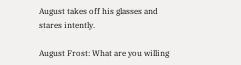August takes off his glasses and stares intently.

August Frost: What are you willing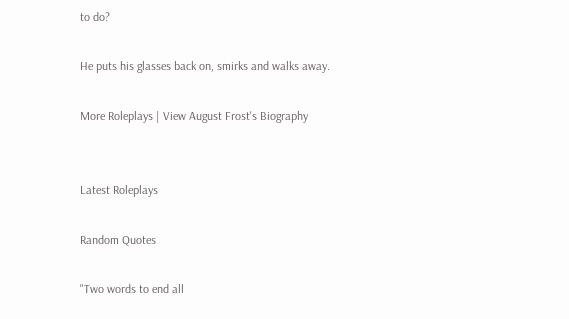to do?

He puts his glasses back on, smirks and walks away.

More Roleplays | View August Frost's Biography


Latest Roleplays

Random Quotes

"Two words to end all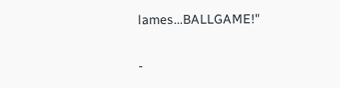lames...BALLGAME!"

-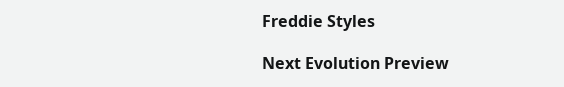Freddie Styles

Next Evolution Preview